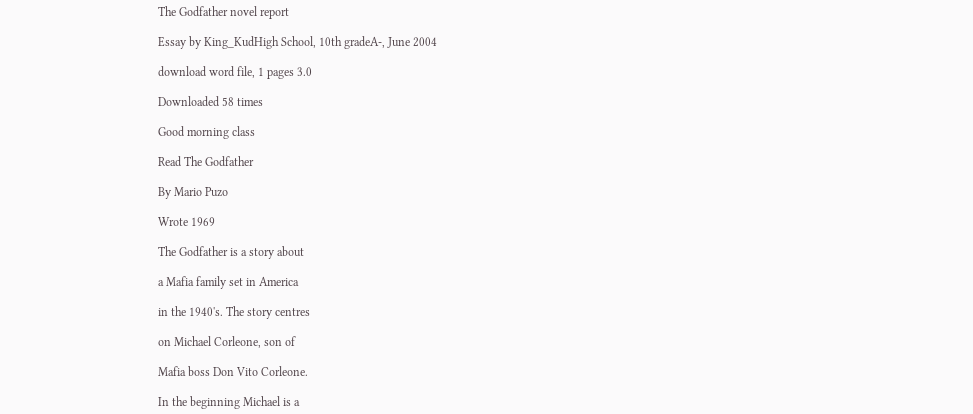The Godfather novel report

Essay by King_KudHigh School, 10th gradeA-, June 2004

download word file, 1 pages 3.0

Downloaded 58 times

Good morning class

Read The Godfather

By Mario Puzo

Wrote 1969

The Godfather is a story about

a Mafia family set in America

in the 1940's. The story centres

on Michael Corleone, son of

Mafia boss Don Vito Corleone.

In the beginning Michael is a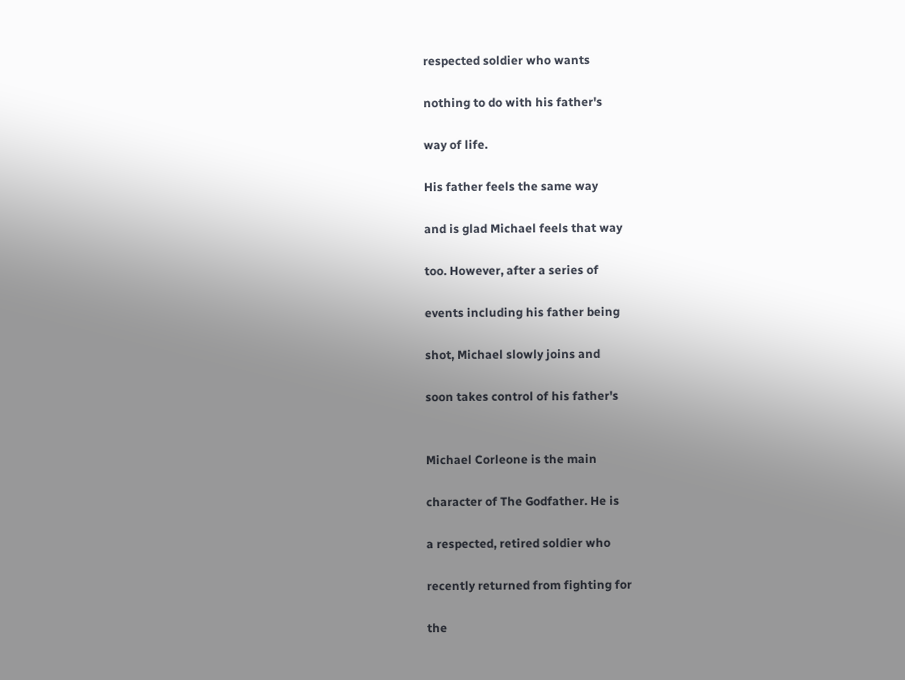respected soldier who wants

nothing to do with his father's

way of life.

His father feels the same way

and is glad Michael feels that way

too. However, after a series of

events including his father being

shot, Michael slowly joins and

soon takes control of his father's


Michael Corleone is the main

character of The Godfather. He is

a respected, retired soldier who

recently returned from fighting for

the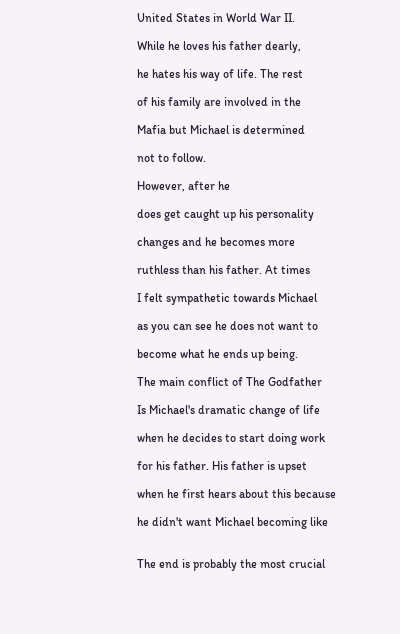United States in World War II.

While he loves his father dearly,

he hates his way of life. The rest

of his family are involved in the

Mafia but Michael is determined

not to follow.

However, after he

does get caught up his personality

changes and he becomes more

ruthless than his father. At times

I felt sympathetic towards Michael

as you can see he does not want to

become what he ends up being.

The main conflict of The Godfather

Is Michael's dramatic change of life

when he decides to start doing work

for his father. His father is upset

when he first hears about this because

he didn't want Michael becoming like


The end is probably the most crucial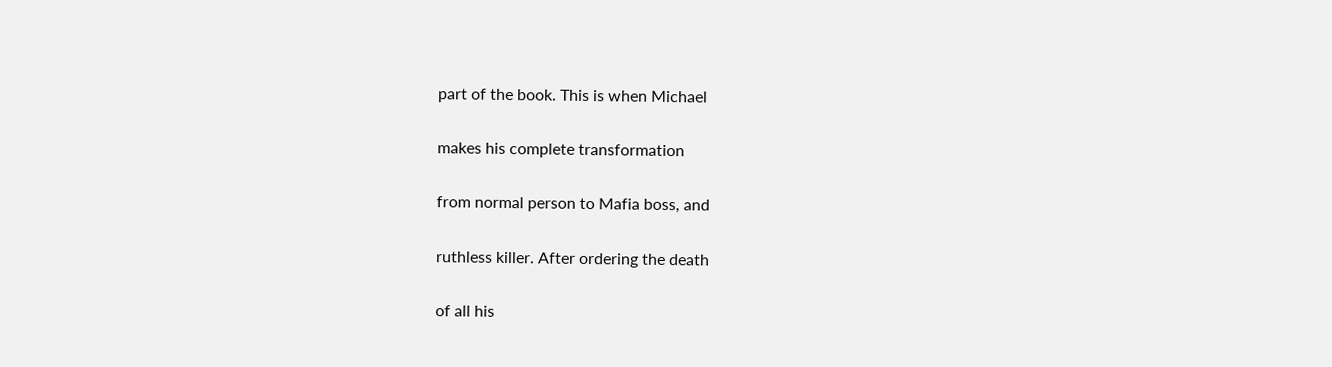part of the book. This is when Michael

makes his complete transformation

from normal person to Mafia boss, and

ruthless killer. After ordering the death

of all his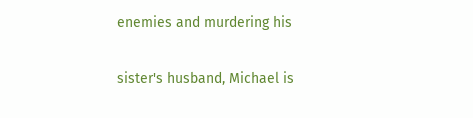enemies and murdering his

sister's husband, Michael is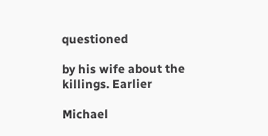questioned

by his wife about the killings. Earlier

Michael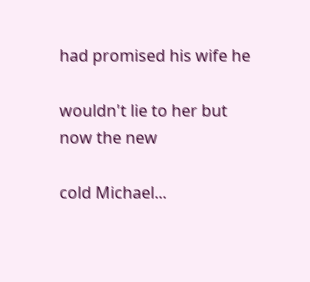had promised his wife he

wouldn't lie to her but now the new

cold Michael...